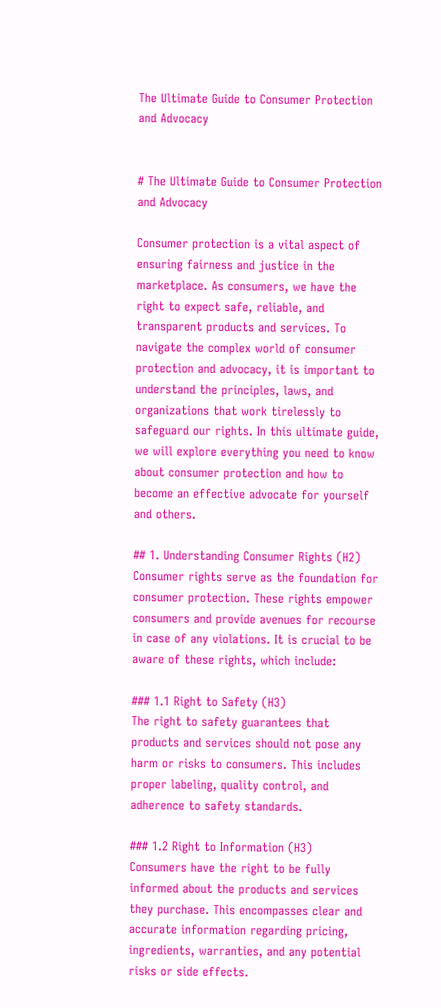The Ultimate Guide to Consumer Protection and Advocacy


# The Ultimate Guide to Consumer Protection and Advocacy

Consumer protection is a vital aspect of ensuring fairness and justice in the marketplace. As consumers, we have the right to expect safe, reliable, and transparent products and services. To navigate the complex world of consumer protection and advocacy, it is important to understand the principles, laws, and organizations that work tirelessly to safeguard our rights. In this ultimate guide, we will explore everything you need to know about consumer protection and how to become an effective advocate for yourself and others.

## 1. Understanding Consumer Rights (H2)
Consumer rights serve as the foundation for consumer protection. These rights empower consumers and provide avenues for recourse in case of any violations. It is crucial to be aware of these rights, which include:

### 1.1 Right to Safety (H3)
The right to safety guarantees that products and services should not pose any harm or risks to consumers. This includes proper labeling, quality control, and adherence to safety standards.

### 1.2 Right to Information (H3)
Consumers have the right to be fully informed about the products and services they purchase. This encompasses clear and accurate information regarding pricing, ingredients, warranties, and any potential risks or side effects.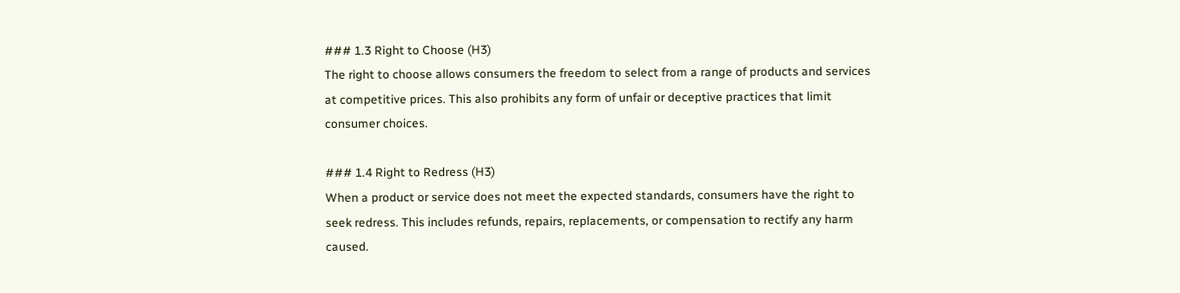### 1.3 Right to Choose (H3)
The right to choose allows consumers the freedom to select from a range of products and services at competitive prices. This also prohibits any form of unfair or deceptive practices that limit consumer choices.

### 1.4 Right to Redress (H3)
When a product or service does not meet the expected standards, consumers have the right to seek redress. This includes refunds, repairs, replacements, or compensation to rectify any harm caused.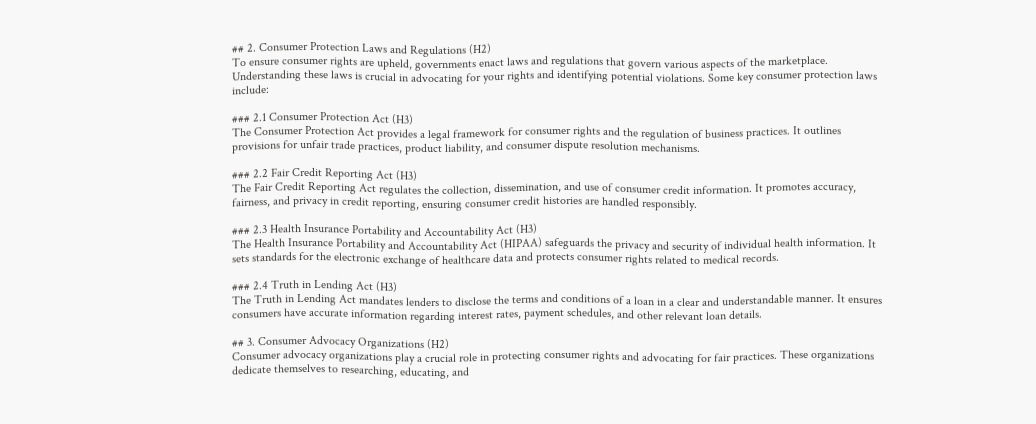## 2. Consumer Protection Laws and Regulations (H2)
To ensure consumer rights are upheld, governments enact laws and regulations that govern various aspects of the marketplace. Understanding these laws is crucial in advocating for your rights and identifying potential violations. Some key consumer protection laws include:

### 2.1 Consumer Protection Act (H3)
The Consumer Protection Act provides a legal framework for consumer rights and the regulation of business practices. It outlines provisions for unfair trade practices, product liability, and consumer dispute resolution mechanisms.

### 2.2 Fair Credit Reporting Act (H3)
The Fair Credit Reporting Act regulates the collection, dissemination, and use of consumer credit information. It promotes accuracy, fairness, and privacy in credit reporting, ensuring consumer credit histories are handled responsibly.

### 2.3 Health Insurance Portability and Accountability Act (H3)
The Health Insurance Portability and Accountability Act (HIPAA) safeguards the privacy and security of individual health information. It sets standards for the electronic exchange of healthcare data and protects consumer rights related to medical records.

### 2.4 Truth in Lending Act (H3)
The Truth in Lending Act mandates lenders to disclose the terms and conditions of a loan in a clear and understandable manner. It ensures consumers have accurate information regarding interest rates, payment schedules, and other relevant loan details.

## 3. Consumer Advocacy Organizations (H2)
Consumer advocacy organizations play a crucial role in protecting consumer rights and advocating for fair practices. These organizations dedicate themselves to researching, educating, and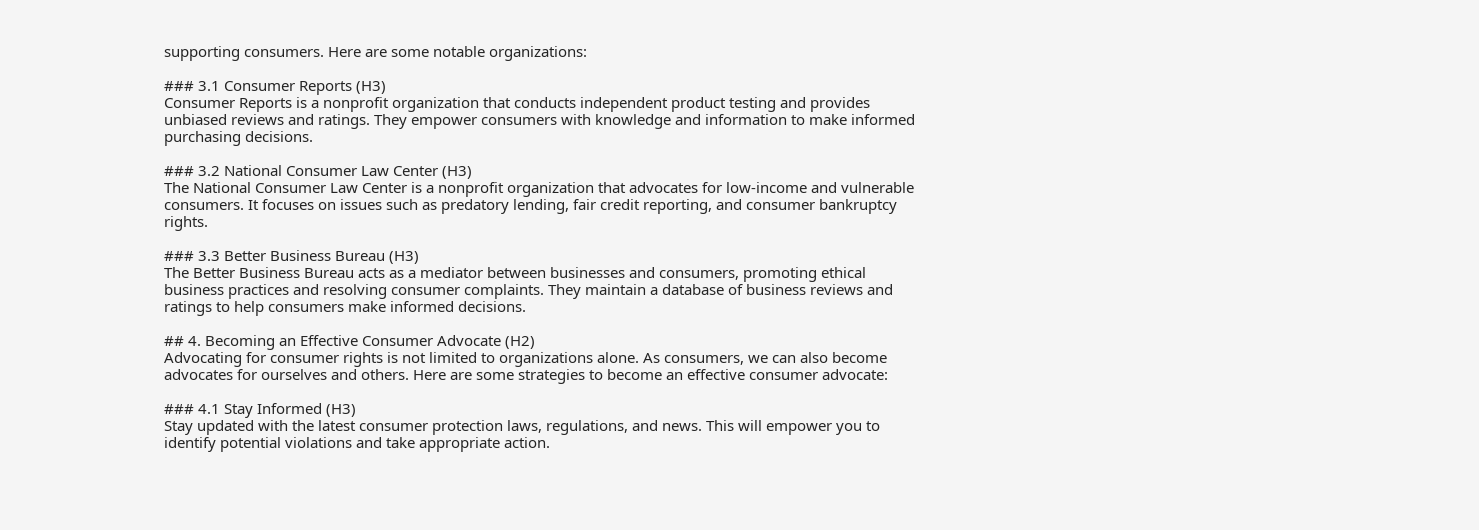supporting consumers. Here are some notable organizations:

### 3.1 Consumer Reports (H3)
Consumer Reports is a nonprofit organization that conducts independent product testing and provides unbiased reviews and ratings. They empower consumers with knowledge and information to make informed purchasing decisions.

### 3.2 National Consumer Law Center (H3)
The National Consumer Law Center is a nonprofit organization that advocates for low-income and vulnerable consumers. It focuses on issues such as predatory lending, fair credit reporting, and consumer bankruptcy rights.

### 3.3 Better Business Bureau (H3)
The Better Business Bureau acts as a mediator between businesses and consumers, promoting ethical business practices and resolving consumer complaints. They maintain a database of business reviews and ratings to help consumers make informed decisions.

## 4. Becoming an Effective Consumer Advocate (H2)
Advocating for consumer rights is not limited to organizations alone. As consumers, we can also become advocates for ourselves and others. Here are some strategies to become an effective consumer advocate:

### 4.1 Stay Informed (H3)
Stay updated with the latest consumer protection laws, regulations, and news. This will empower you to identify potential violations and take appropriate action.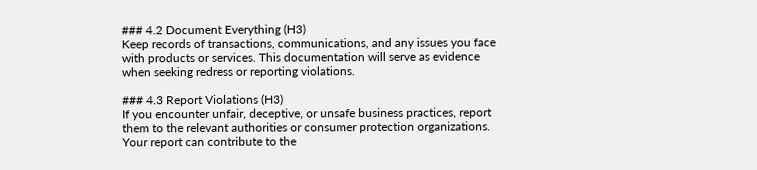### 4.2 Document Everything (H3)
Keep records of transactions, communications, and any issues you face with products or services. This documentation will serve as evidence when seeking redress or reporting violations.

### 4.3 Report Violations (H3)
If you encounter unfair, deceptive, or unsafe business practices, report them to the relevant authorities or consumer protection organizations. Your report can contribute to the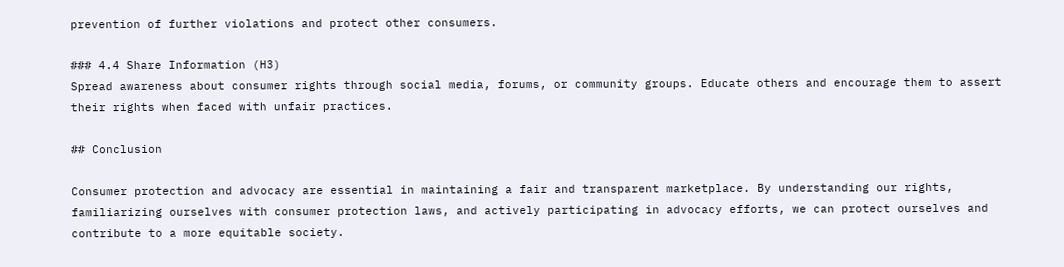prevention of further violations and protect other consumers.

### 4.4 Share Information (H3)
Spread awareness about consumer rights through social media, forums, or community groups. Educate others and encourage them to assert their rights when faced with unfair practices.

## Conclusion

Consumer protection and advocacy are essential in maintaining a fair and transparent marketplace. By understanding our rights, familiarizing ourselves with consumer protection laws, and actively participating in advocacy efforts, we can protect ourselves and contribute to a more equitable society.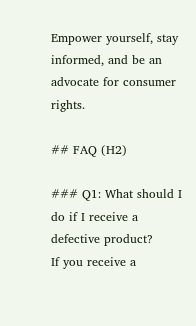Empower yourself, stay informed, and be an advocate for consumer rights.

## FAQ (H2)

### Q1: What should I do if I receive a defective product?
If you receive a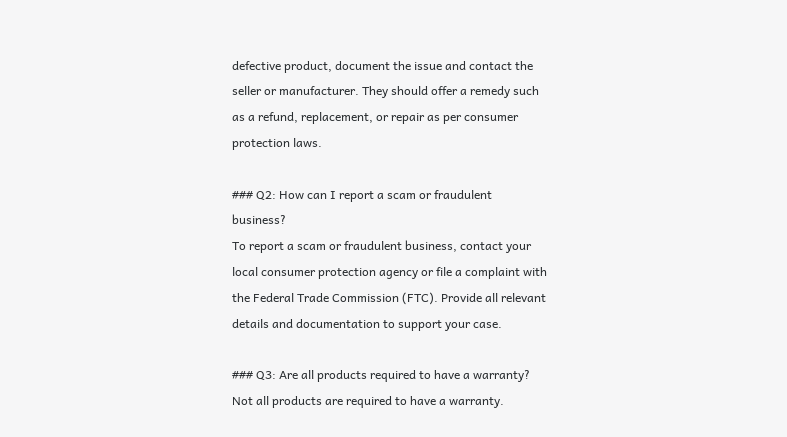defective product, document the issue and contact the seller or manufacturer. They should offer a remedy such as a refund, replacement, or repair as per consumer protection laws.

### Q2: How can I report a scam or fraudulent business?
To report a scam or fraudulent business, contact your local consumer protection agency or file a complaint with the Federal Trade Commission (FTC). Provide all relevant details and documentation to support your case.

### Q3: Are all products required to have a warranty?
Not all products are required to have a warranty.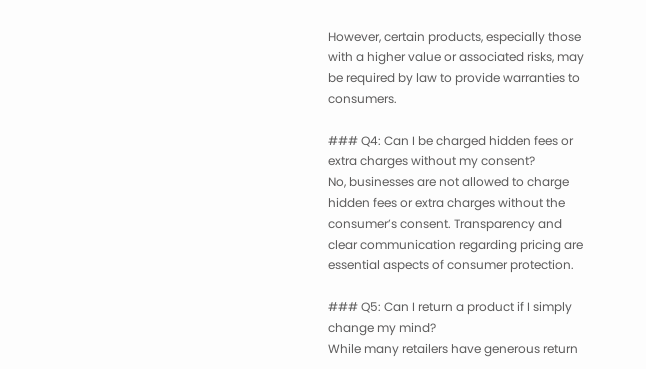However, certain products, especially those with a higher value or associated risks, may be required by law to provide warranties to consumers.

### Q4: Can I be charged hidden fees or extra charges without my consent?
No, businesses are not allowed to charge hidden fees or extra charges without the consumer’s consent. Transparency and clear communication regarding pricing are essential aspects of consumer protection.

### Q5: Can I return a product if I simply change my mind?
While many retailers have generous return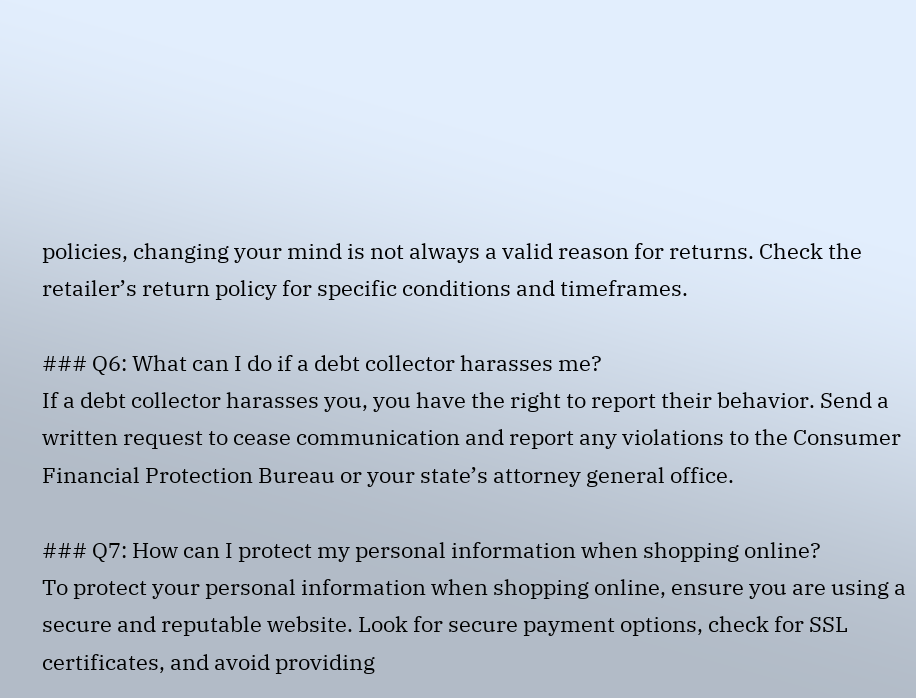policies, changing your mind is not always a valid reason for returns. Check the retailer’s return policy for specific conditions and timeframes.

### Q6: What can I do if a debt collector harasses me?
If a debt collector harasses you, you have the right to report their behavior. Send a written request to cease communication and report any violations to the Consumer Financial Protection Bureau or your state’s attorney general office.

### Q7: How can I protect my personal information when shopping online?
To protect your personal information when shopping online, ensure you are using a secure and reputable website. Look for secure payment options, check for SSL certificates, and avoid providing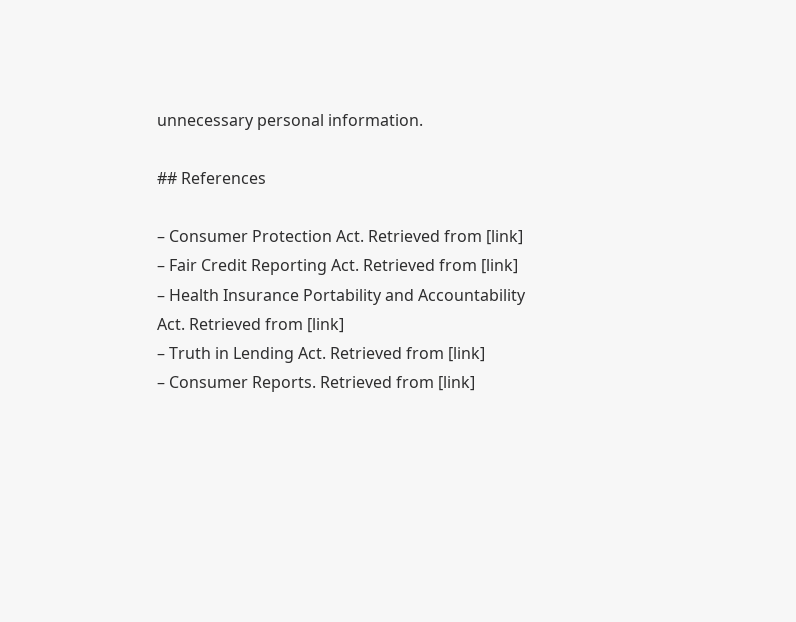unnecessary personal information.

## References

– Consumer Protection Act. Retrieved from [link]
– Fair Credit Reporting Act. Retrieved from [link]
– Health Insurance Portability and Accountability Act. Retrieved from [link]
– Truth in Lending Act. Retrieved from [link]
– Consumer Reports. Retrieved from [link]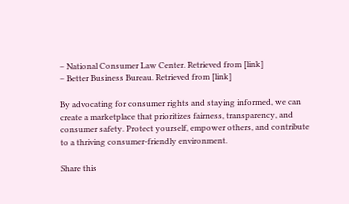– National Consumer Law Center. Retrieved from [link]
– Better Business Bureau. Retrieved from [link]

By advocating for consumer rights and staying informed, we can create a marketplace that prioritizes fairness, transparency, and consumer safety. Protect yourself, empower others, and contribute to a thriving consumer-friendly environment.

Share this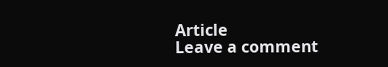Article
Leave a comment